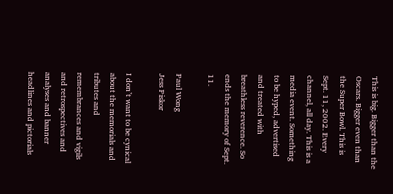This is big. Bigger than the Oscars. Bigger even than the Super Bowl. This is Sept. 11, 2002. Every channel, all day. This is a media event. Something to be hyped, advertised and treated with breathless reverence. So ends the memory of Sept. 11.

Paul Wong
Jess Piskor

I don’t want to be cynical about the memorials and tributes and remembrances and vigils and retrospectives and analyses and banner headlines and pictorials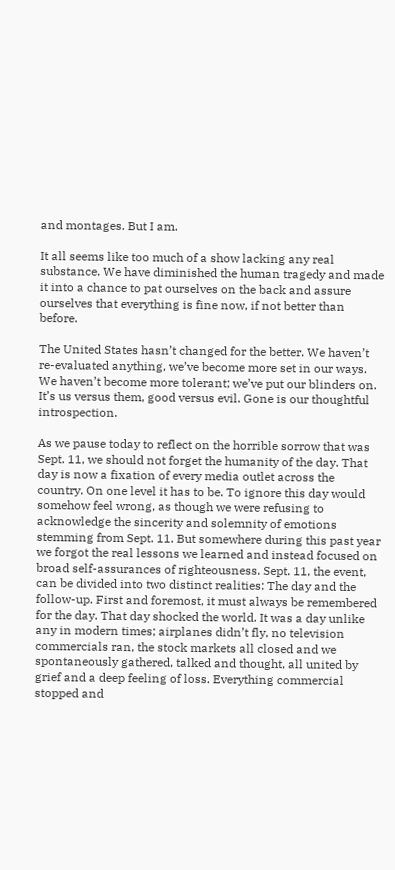and montages. But I am.

It all seems like too much of a show lacking any real substance. We have diminished the human tragedy and made it into a chance to pat ourselves on the back and assure ourselves that everything is fine now, if not better than before.

The United States hasn’t changed for the better. We haven’t re-evaluated anything, we’ve become more set in our ways. We haven’t become more tolerant; we’ve put our blinders on. It’s us versus them, good versus evil. Gone is our thoughtful introspection.

As we pause today to reflect on the horrible sorrow that was Sept. 11, we should not forget the humanity of the day. That day is now a fixation of every media outlet across the country. On one level it has to be. To ignore this day would somehow feel wrong, as though we were refusing to acknowledge the sincerity and solemnity of emotions stemming from Sept. 11. But somewhere during this past year we forgot the real lessons we learned and instead focused on broad self-assurances of righteousness. Sept. 11, the event, can be divided into two distinct realities: The day and the follow-up. First and foremost, it must always be remembered for the day. That day shocked the world. It was a day unlike any in modern times; airplanes didn’t fly, no television commercials ran, the stock markets all closed and we spontaneously gathered, talked and thought, all united by grief and a deep feeling of loss. Everything commercial stopped and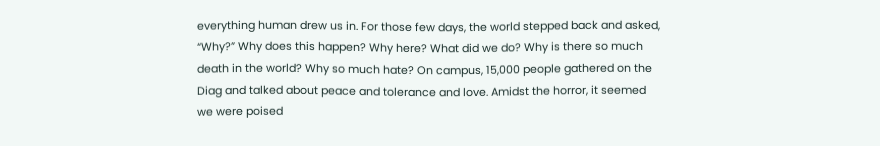everything human drew us in. For those few days, the world stepped back and asked, “Why?” Why does this happen? Why here? What did we do? Why is there so much death in the world? Why so much hate? On campus, 15,000 people gathered on the Diag and talked about peace and tolerance and love. Amidst the horror, it seemed we were poised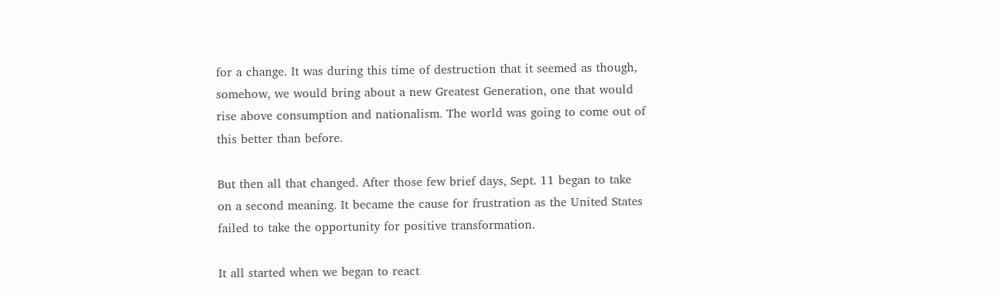for a change. It was during this time of destruction that it seemed as though, somehow, we would bring about a new Greatest Generation, one that would rise above consumption and nationalism. The world was going to come out of this better than before.

But then all that changed. After those few brief days, Sept. 11 began to take on a second meaning. It became the cause for frustration as the United States failed to take the opportunity for positive transformation.

It all started when we began to react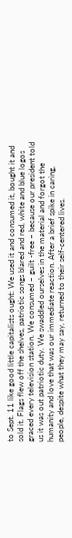to Sept. 11 like good little capitalists ought: We used it and consumed it, bought it and sold it. Flags flew off the shelves, patriotic songs blared and red, white and blue logos graced every television station. We consumed – guilt -free – because our president told us it was out patriotic duty. We swaddled ourselves in the material and forgot the humanity and love that was our immediate reaction. After a brief spike in caring, people, despite what they may say, returned to their self-centered lives.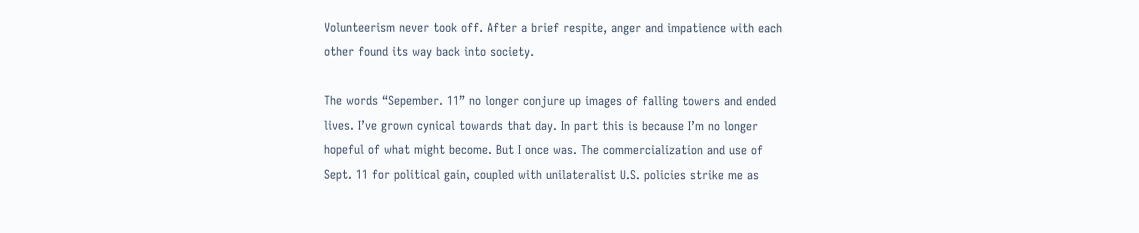Volunteerism never took off. After a brief respite, anger and impatience with each other found its way back into society.

The words “Sepember. 11” no longer conjure up images of falling towers and ended lives. I’ve grown cynical towards that day. In part this is because I’m no longer hopeful of what might become. But I once was. The commercialization and use of Sept. 11 for political gain, coupled with unilateralist U.S. policies strike me as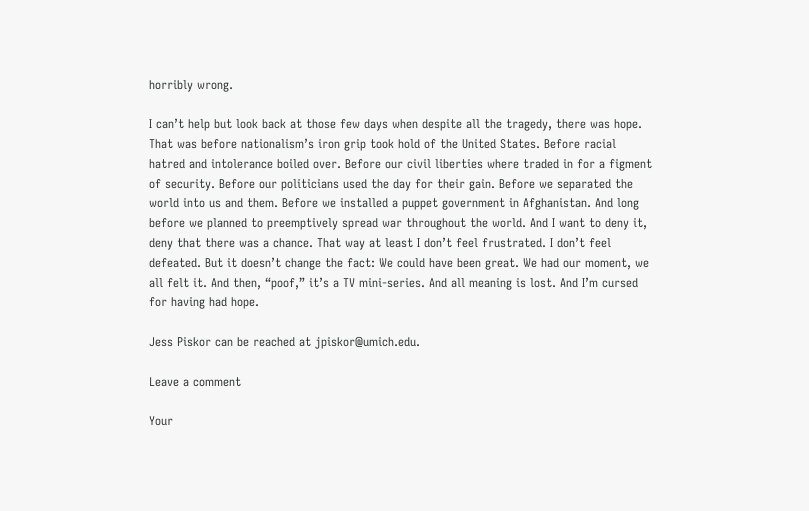horribly wrong.

I can’t help but look back at those few days when despite all the tragedy, there was hope. That was before nationalism’s iron grip took hold of the United States. Before racial hatred and intolerance boiled over. Before our civil liberties where traded in for a figment of security. Before our politicians used the day for their gain. Before we separated the world into us and them. Before we installed a puppet government in Afghanistan. And long before we planned to preemptively spread war throughout the world. And I want to deny it, deny that there was a chance. That way at least I don’t feel frustrated. I don’t feel defeated. But it doesn’t change the fact: We could have been great. We had our moment, we all felt it. And then, “poof,” it’s a TV mini-series. And all meaning is lost. And I’m cursed for having had hope.

Jess Piskor can be reached at jpiskor@umich.edu.

Leave a comment

Your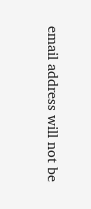email address will not be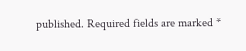published. Required fields are marked *